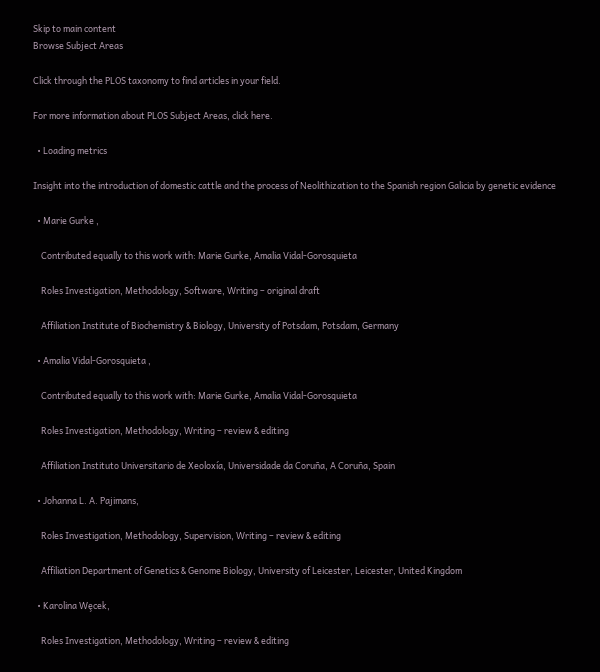Skip to main content
Browse Subject Areas

Click through the PLOS taxonomy to find articles in your field.

For more information about PLOS Subject Areas, click here.

  • Loading metrics

Insight into the introduction of domestic cattle and the process of Neolithization to the Spanish region Galicia by genetic evidence

  • Marie Gurke ,

    Contributed equally to this work with: Marie Gurke, Amalia Vidal-Gorosquieta

    Roles Investigation, Methodology, Software, Writing – original draft

    Affiliation Institute of Biochemistry & Biology, University of Potsdam, Potsdam, Germany

  • Amalia Vidal-Gorosquieta ,

    Contributed equally to this work with: Marie Gurke, Amalia Vidal-Gorosquieta

    Roles Investigation, Methodology, Writing – review & editing

    Affiliation Instituto Universitario de Xeoloxía, Universidade da Coruña, A Coruña, Spain

  • Johanna L. A. Pajimans,

    Roles Investigation, Methodology, Supervision, Writing – review & editing

    Affiliation Department of Genetics & Genome Biology, University of Leicester, Leicester, United Kingdom

  • Karolina Wȩcek,

    Roles Investigation, Methodology, Writing – review & editing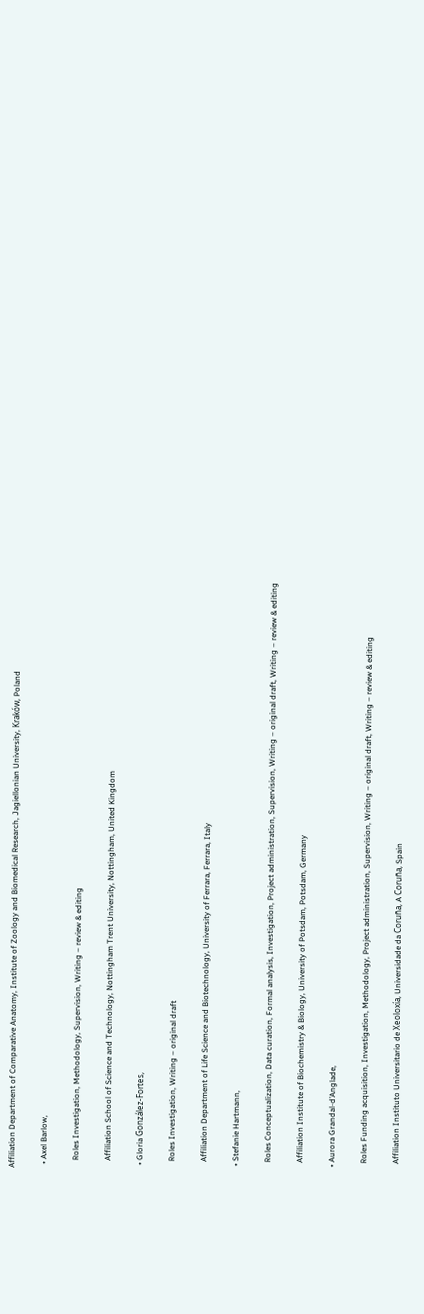Affiliation Department of Comparative Anatomy, Institute of Zoology and Biomedical Research, Jagiellonian University, Kraków, Poland

  • Axel Barlow,

    Roles Investigation, Methodology, Supervision, Writing – review & editing

    Affiliation School of Science and Technology, Nottingham Trent University, Nottingham, United Kingdom

  • Gloria González-Fortes,

    Roles Investigation, Writing – original draft

    Affiliation Department of Life Science and Biotechnology, University of Ferrara, Ferrara, Italy

  • Stefanie Hartmann,

    Roles Conceptualization, Data curation, Formal analysis, Investigation, Project administration, Supervision, Writing – original draft, Writing – review & editing

    Affiliation Institute of Biochemistry & Biology, University of Potsdam, Potsdam, Germany

  • Aurora Grandal-d’Anglade,

    Roles Funding acquisition, Investigation, Methodology, Project administration, Supervision, Writing – original draft, Writing – review & editing

    Affiliation Instituto Universitario de Xeoloxía, Universidade da Coruña, A Coruña, Spain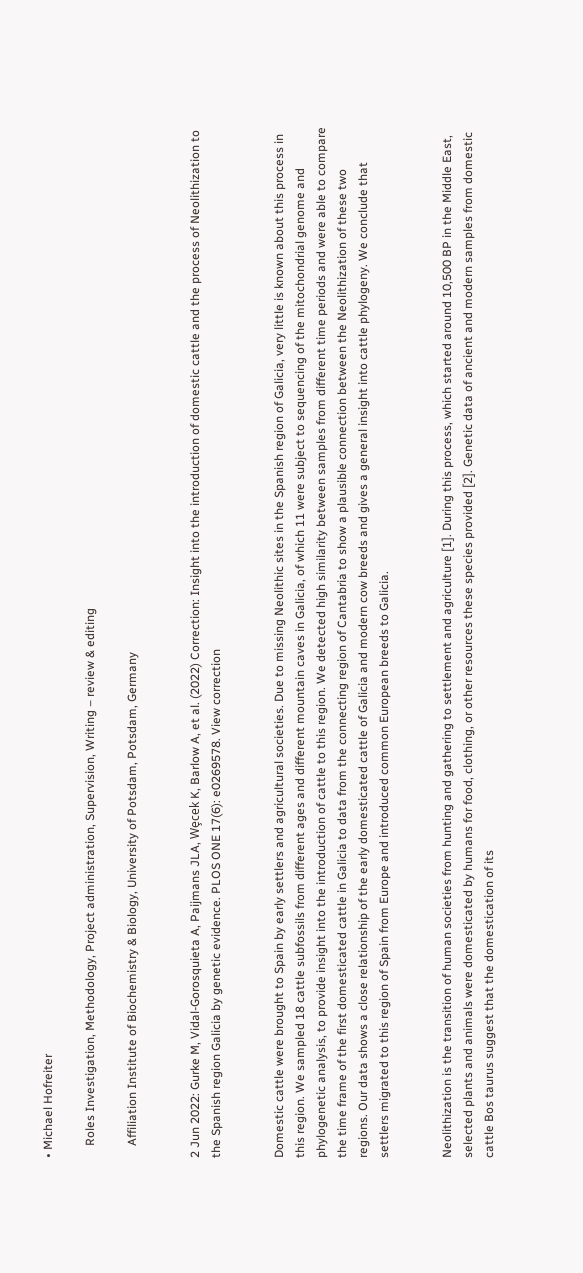• Michael Hofreiter

    Roles Investigation, Methodology, Project administration, Supervision, Writing – review & editing

    Affiliation Institute of Biochemistry & Biology, University of Potsdam, Potsdam, Germany


2 Jun 2022: Gurke M, Vidal-Gorosquieta A, Paijmans JLA, Wȩcek K, Barlow A, et al. (2022) Correction: Insight into the introduction of domestic cattle and the process of Neolithization to the Spanish region Galicia by genetic evidence. PLOS ONE 17(6): e0269578. View correction


Domestic cattle were brought to Spain by early settlers and agricultural societies. Due to missing Neolithic sites in the Spanish region of Galicia, very little is known about this process in this region. We sampled 18 cattle subfossils from different ages and different mountain caves in Galicia, of which 11 were subject to sequencing of the mitochondrial genome and phylogenetic analysis, to provide insight into the introduction of cattle to this region. We detected high similarity between samples from different time periods and were able to compare the time frame of the first domesticated cattle in Galicia to data from the connecting region of Cantabria to show a plausible connection between the Neolithization of these two regions. Our data shows a close relationship of the early domesticated cattle of Galicia and modern cow breeds and gives a general insight into cattle phylogeny. We conclude that settlers migrated to this region of Spain from Europe and introduced common European breeds to Galicia.


Neolithization is the transition of human societies from hunting and gathering to settlement and agriculture [1]. During this process, which started around 10,500 BP in the Middle East, selected plants and animals were domesticated by humans for food, clothing, or other resources these species provided [2]. Genetic data of ancient and modern samples from domestic cattle Bos taurus suggest that the domestication of its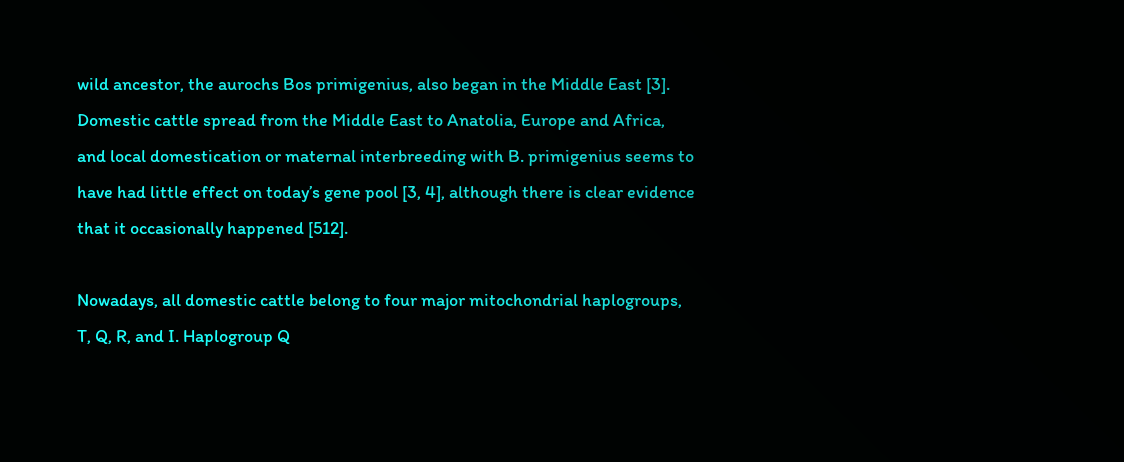wild ancestor, the aurochs Bos primigenius, also began in the Middle East [3]. Domestic cattle spread from the Middle East to Anatolia, Europe and Africa, and local domestication or maternal interbreeding with B. primigenius seems to have had little effect on today’s gene pool [3, 4], although there is clear evidence that it occasionally happened [512].

Nowadays, all domestic cattle belong to four major mitochondrial haplogroups, T, Q, R, and I. Haplogroup Q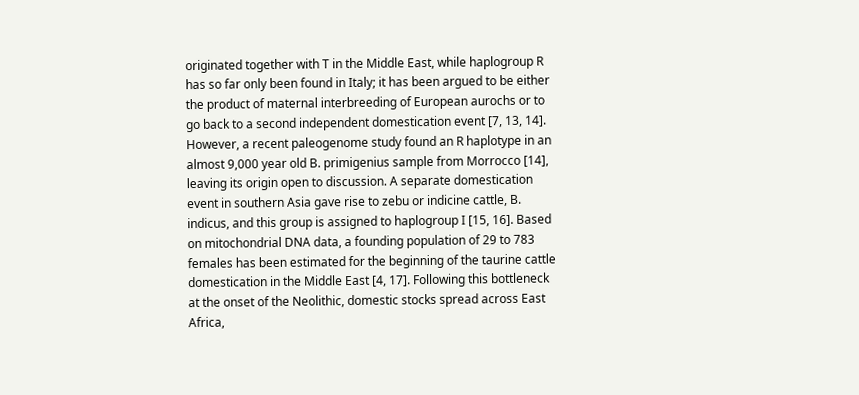originated together with T in the Middle East, while haplogroup R has so far only been found in Italy; it has been argued to be either the product of maternal interbreeding of European aurochs or to go back to a second independent domestication event [7, 13, 14]. However, a recent paleogenome study found an R haplotype in an almost 9,000 year old B. primigenius sample from Morrocco [14], leaving its origin open to discussion. A separate domestication event in southern Asia gave rise to zebu or indicine cattle, B. indicus, and this group is assigned to haplogroup I [15, 16]. Based on mitochondrial DNA data, a founding population of 29 to 783 females has been estimated for the beginning of the taurine cattle domestication in the Middle East [4, 17]. Following this bottleneck at the onset of the Neolithic, domestic stocks spread across East Africa,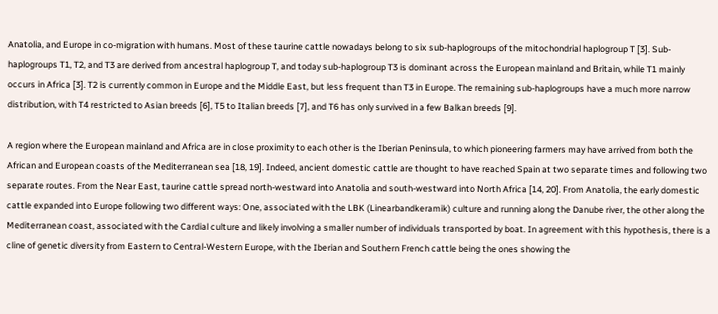Anatolia, and Europe in co-migration with humans. Most of these taurine cattle nowadays belong to six sub-haplogroups of the mitochondrial haplogroup T [3]. Sub-haplogroups T1, T2, and T3 are derived from ancestral haplogroup T, and today sub-haplogroup T3 is dominant across the European mainland and Britain, while T1 mainly occurs in Africa [3]. T2 is currently common in Europe and the Middle East, but less frequent than T3 in Europe. The remaining sub-haplogroups have a much more narrow distribution, with T4 restricted to Asian breeds [6], T5 to Italian breeds [7], and T6 has only survived in a few Balkan breeds [9].

A region where the European mainland and Africa are in close proximity to each other is the Iberian Peninsula, to which pioneering farmers may have arrived from both the African and European coasts of the Mediterranean sea [18, 19]. Indeed, ancient domestic cattle are thought to have reached Spain at two separate times and following two separate routes. From the Near East, taurine cattle spread north-westward into Anatolia and south-westward into North Africa [14, 20]. From Anatolia, the early domestic cattle expanded into Europe following two different ways: One, associated with the LBK (Linearbandkeramik) culture and running along the Danube river, the other along the Mediterranean coast, associated with the Cardial culture and likely involving a smaller number of individuals transported by boat. In agreement with this hypothesis, there is a cline of genetic diversity from Eastern to Central-Western Europe, with the Iberian and Southern French cattle being the ones showing the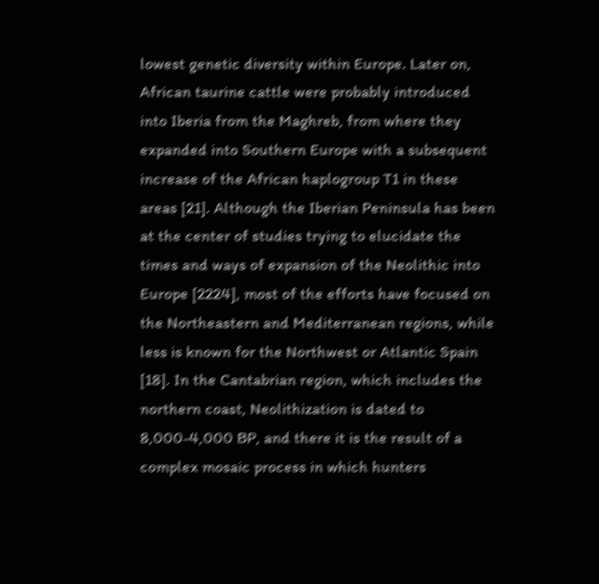lowest genetic diversity within Europe. Later on, African taurine cattle were probably introduced into Iberia from the Maghreb, from where they expanded into Southern Europe with a subsequent increase of the African haplogroup T1 in these areas [21]. Although the Iberian Peninsula has been at the center of studies trying to elucidate the times and ways of expansion of the Neolithic into Europe [2224], most of the efforts have focused on the Northeastern and Mediterranean regions, while less is known for the Northwest or Atlantic Spain [18]. In the Cantabrian region, which includes the northern coast, Neolithization is dated to 8,000-4,000 BP, and there it is the result of a complex mosaic process in which hunters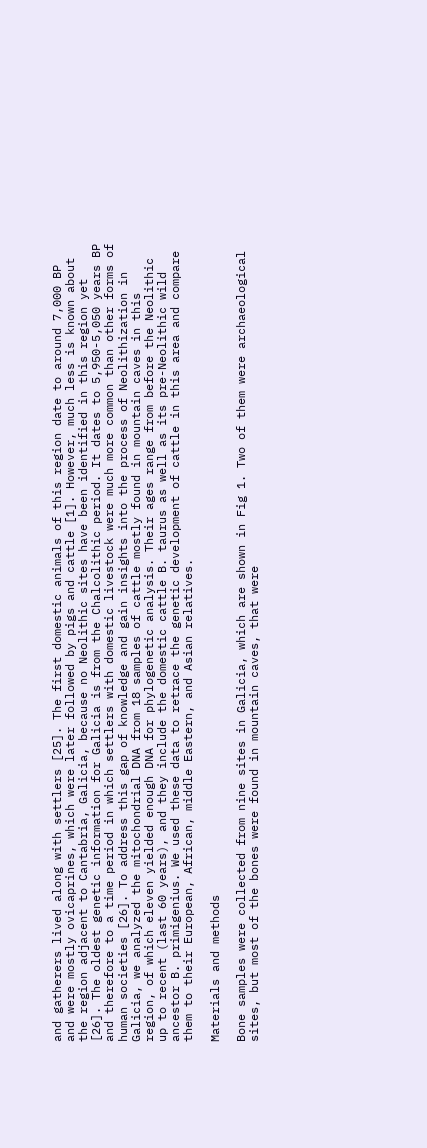and gatherers lived along with settlers [25]. The first domestic animals of this region date to around 7,000 BP and were mostly ovicaprines, which were later followed by pigs and cattle [1]. However, much less is known about the region adjacent to Cantabria, Galicia, because no Neolithic sites have been identified in this region yet [26]. The oldest genetic information for Galicia is from the Chalcolithic period. It dates to 5,950-5,050 years BP and therefore to a time period in which settlers with domestic livestock were much more common than other forms of human societies [26]. To address this gap of knowledge and gain insights into the process of Neolithization in Galicia, we analyzed the mitochondrial DNA from 18 samples of cattle mostly found in mountain caves in this region, of which eleven yielded enough DNA for phylogenetic analysis. Their ages range from before the Neolithic up to recent (last 60 years), and they include the domestic cattle B. taurus as well as its pre-Neolithic wild ancestor B. primigenius. We used these data to retrace the genetic development of cattle in this area and compare them to their European, African, middle Eastern, and Asian relatives.

Materials and methods

Bone samples were collected from nine sites in Galicia, which are shown in Fig 1. Two of them were archaeological sites, but most of the bones were found in mountain caves, that were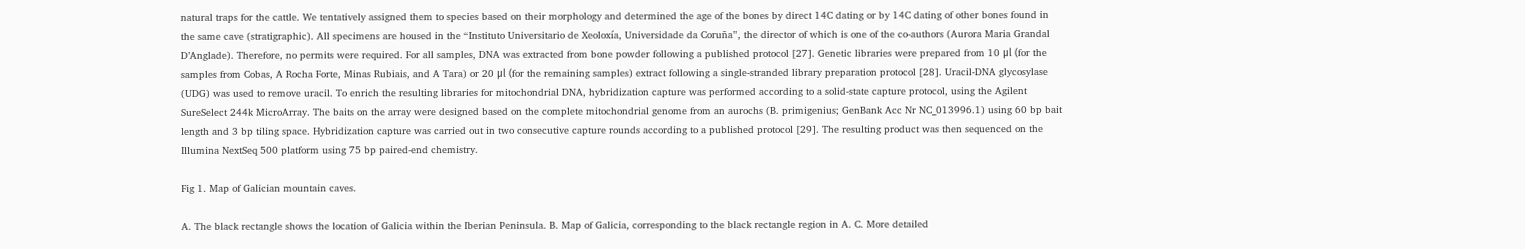natural traps for the cattle. We tentatively assigned them to species based on their morphology and determined the age of the bones by direct 14C dating or by 14C dating of other bones found in the same cave (stratigraphic). All specimens are housed in the “Instituto Universitario de Xeoloxía, Universidade da Coruña”, the director of which is one of the co-authors (Aurora Maria Grandal D’Anglade). Therefore, no permits were required. For all samples, DNA was extracted from bone powder following a published protocol [27]. Genetic libraries were prepared from 10 μl (for the samples from Cobas, A Rocha Forte, Minas Rubiais, and A Tara) or 20 μl (for the remaining samples) extract following a single-stranded library preparation protocol [28]. Uracil-DNA glycosylase (UDG) was used to remove uracil. To enrich the resulting libraries for mitochondrial DNA, hybridization capture was performed according to a solid-state capture protocol, using the Agilent SureSelect 244k MicroArray. The baits on the array were designed based on the complete mitochondrial genome from an aurochs (B. primigenius; GenBank Acc Nr NC_013996.1) using 60 bp bait length and 3 bp tiling space. Hybridization capture was carried out in two consecutive capture rounds according to a published protocol [29]. The resulting product was then sequenced on the Illumina NextSeq 500 platform using 75 bp paired-end chemistry.

Fig 1. Map of Galician mountain caves.

A. The black rectangle shows the location of Galicia within the Iberian Peninsula. B. Map of Galicia, corresponding to the black rectangle region in A. C. More detailed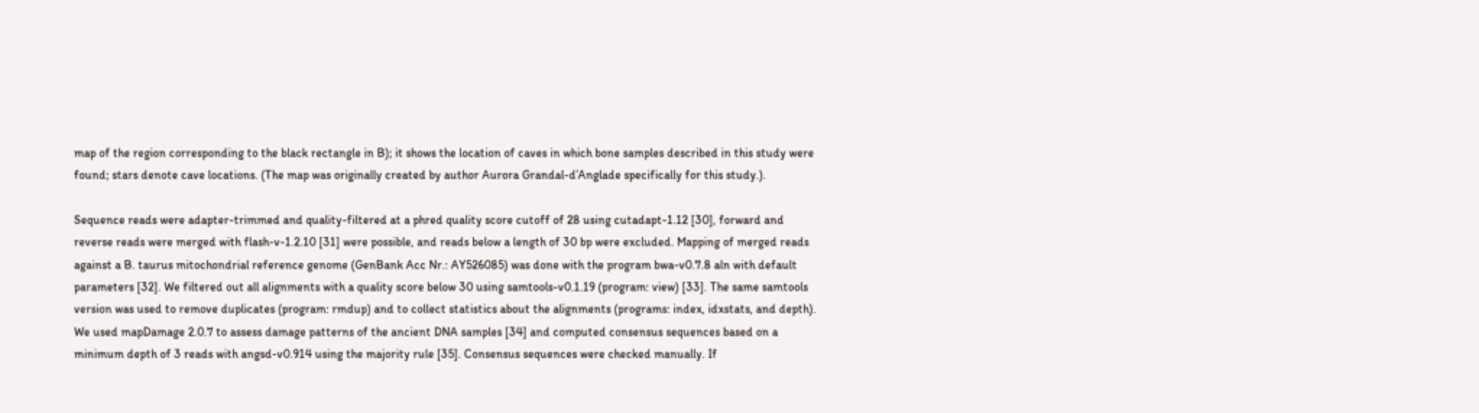map of the region corresponding to the black rectangle in B); it shows the location of caves in which bone samples described in this study were found; stars denote cave locations. (The map was originally created by author Aurora Grandal-d’Anglade specifically for this study.).

Sequence reads were adapter-trimmed and quality-filtered at a phred quality score cutoff of 28 using cutadapt-1.12 [30], forward and reverse reads were merged with flash-v-1.2.10 [31] were possible, and reads below a length of 30 bp were excluded. Mapping of merged reads against a B. taurus mitochondrial reference genome (GenBank Acc Nr.: AY526085) was done with the program bwa-v0.7.8 aln with default parameters [32]. We filtered out all alignments with a quality score below 30 using samtools-v0.1.19 (program: view) [33]. The same samtools version was used to remove duplicates (program: rmdup) and to collect statistics about the alignments (programs: index, idxstats, and depth). We used mapDamage 2.0.7 to assess damage patterns of the ancient DNA samples [34] and computed consensus sequences based on a minimum depth of 3 reads with angsd-v0.914 using the majority rule [35]. Consensus sequences were checked manually. If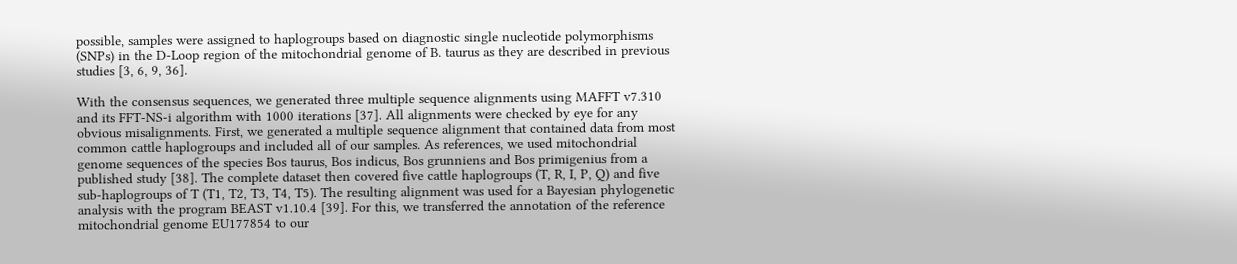possible, samples were assigned to haplogroups based on diagnostic single nucleotide polymorphisms (SNPs) in the D-Loop region of the mitochondrial genome of B. taurus as they are described in previous studies [3, 6, 9, 36].

With the consensus sequences, we generated three multiple sequence alignments using MAFFT v7.310 and its FFT-NS-i algorithm with 1000 iterations [37]. All alignments were checked by eye for any obvious misalignments. First, we generated a multiple sequence alignment that contained data from most common cattle haplogroups and included all of our samples. As references, we used mitochondrial genome sequences of the species Bos taurus, Bos indicus, Bos grunniens and Bos primigenius from a published study [38]. The complete dataset then covered five cattle haplogroups (T, R, I, P, Q) and five sub-haplogroups of T (T1, T2, T3, T4, T5). The resulting alignment was used for a Bayesian phylogenetic analysis with the program BEAST v1.10.4 [39]. For this, we transferred the annotation of the reference mitochondrial genome EU177854 to our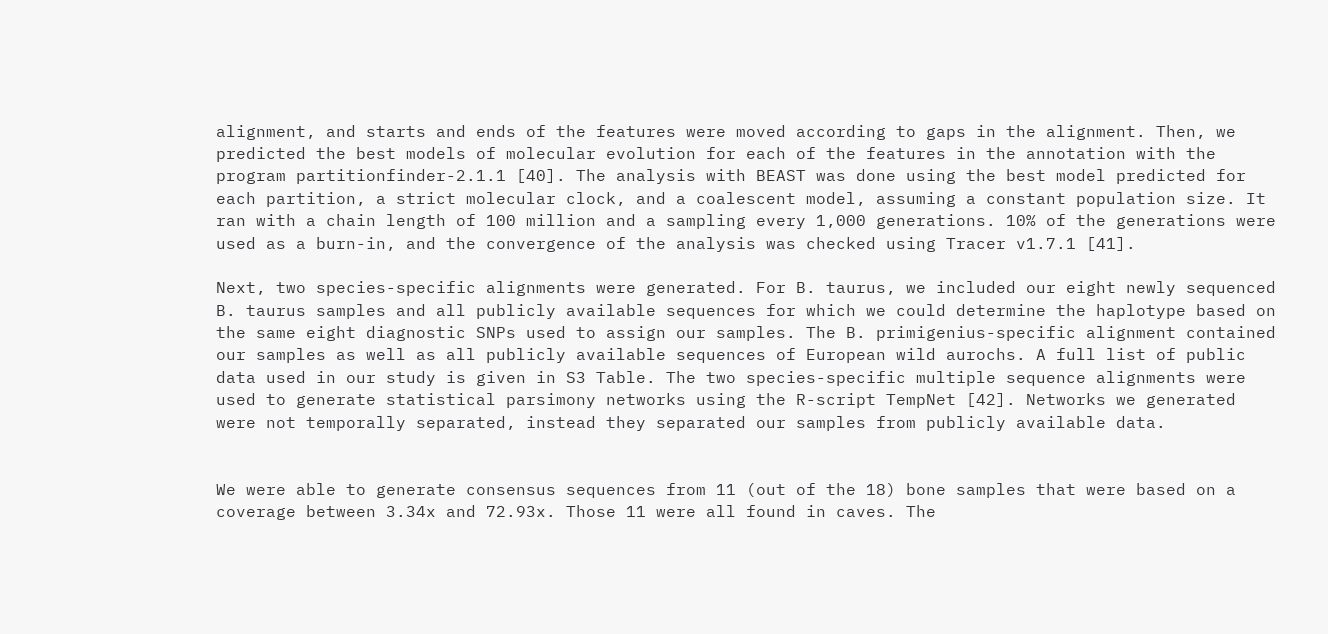alignment, and starts and ends of the features were moved according to gaps in the alignment. Then, we predicted the best models of molecular evolution for each of the features in the annotation with the program partitionfinder-2.1.1 [40]. The analysis with BEAST was done using the best model predicted for each partition, a strict molecular clock, and a coalescent model, assuming a constant population size. It ran with a chain length of 100 million and a sampling every 1,000 generations. 10% of the generations were used as a burn-in, and the convergence of the analysis was checked using Tracer v1.7.1 [41].

Next, two species-specific alignments were generated. For B. taurus, we included our eight newly sequenced B. taurus samples and all publicly available sequences for which we could determine the haplotype based on the same eight diagnostic SNPs used to assign our samples. The B. primigenius-specific alignment contained our samples as well as all publicly available sequences of European wild aurochs. A full list of public data used in our study is given in S3 Table. The two species-specific multiple sequence alignments were used to generate statistical parsimony networks using the R-script TempNet [42]. Networks we generated were not temporally separated, instead they separated our samples from publicly available data.


We were able to generate consensus sequences from 11 (out of the 18) bone samples that were based on a coverage between 3.34x and 72.93x. Those 11 were all found in caves. The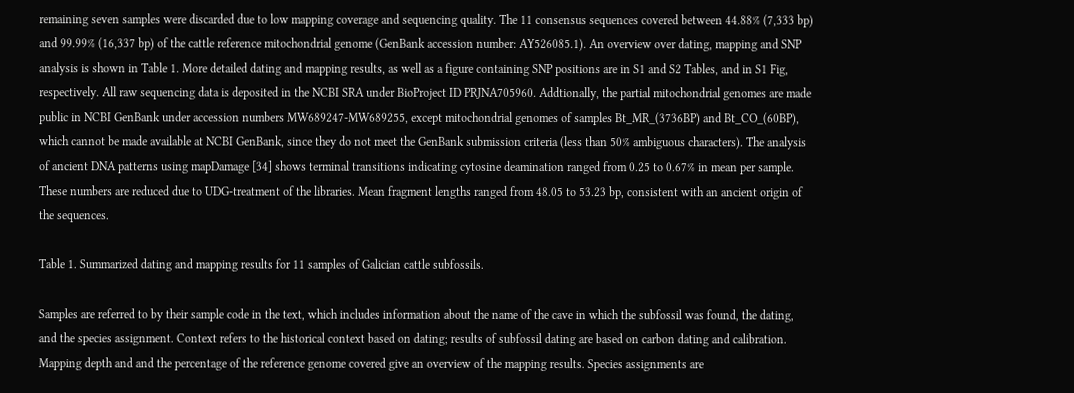remaining seven samples were discarded due to low mapping coverage and sequencing quality. The 11 consensus sequences covered between 44.88% (7,333 bp) and 99.99% (16,337 bp) of the cattle reference mitochondrial genome (GenBank accession number: AY526085.1). An overview over dating, mapping and SNP analysis is shown in Table 1. More detailed dating and mapping results, as well as a figure containing SNP positions are in S1 and S2 Tables, and in S1 Fig, respectively. All raw sequencing data is deposited in the NCBI SRA under BioProject ID PRJNA705960. Addtionally, the partial mitochondrial genomes are made public in NCBI GenBank under accession numbers MW689247-MW689255, except mitochondrial genomes of samples Bt_MR_(3736BP) and Bt_CO_(60BP), which cannot be made available at NCBI GenBank, since they do not meet the GenBank submission criteria (less than 50% ambiguous characters). The analysis of ancient DNA patterns using mapDamage [34] shows terminal transitions indicating cytosine deamination ranged from 0.25 to 0.67% in mean per sample. These numbers are reduced due to UDG-treatment of the libraries. Mean fragment lengths ranged from 48.05 to 53.23 bp, consistent with an ancient origin of the sequences.

Table 1. Summarized dating and mapping results for 11 samples of Galician cattle subfossils.

Samples are referred to by their sample code in the text, which includes information about the name of the cave in which the subfossil was found, the dating, and the species assignment. Context refers to the historical context based on dating; results of subfossil dating are based on carbon dating and calibration. Mapping depth and and the percentage of the reference genome covered give an overview of the mapping results. Species assignments are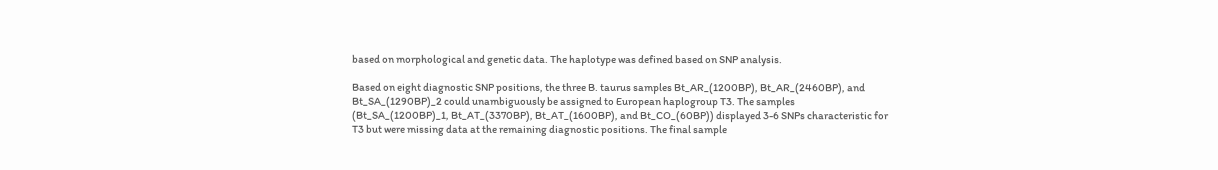based on morphological and genetic data. The haplotype was defined based on SNP analysis.

Based on eight diagnostic SNP positions, the three B. taurus samples Bt_AR_(1200BP), Bt_AR_(2460BP), and Bt_SA_(1290BP)_2 could unambiguously be assigned to European haplogroup T3. The samples (Bt_SA_(1200BP)_1, Bt_AT_(3370BP), Bt_AT_(1600BP), and Bt_CO_(60BP)) displayed 3-6 SNPs characteristic for T3 but were missing data at the remaining diagnostic positions. The final sample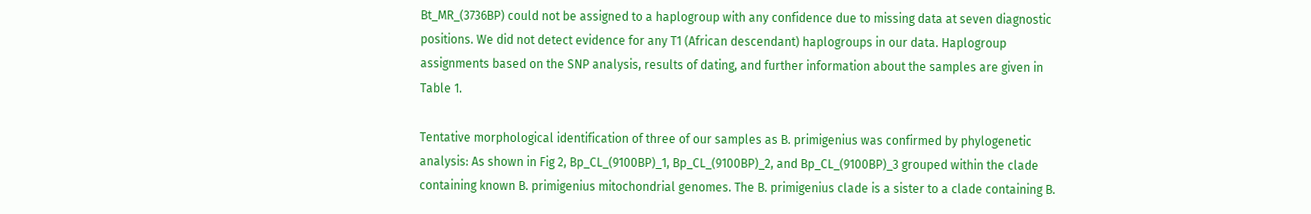Bt_MR_(3736BP) could not be assigned to a haplogroup with any confidence due to missing data at seven diagnostic positions. We did not detect evidence for any T1 (African descendant) haplogroups in our data. Haplogroup assignments based on the SNP analysis, results of dating, and further information about the samples are given in Table 1.

Tentative morphological identification of three of our samples as B. primigenius was confirmed by phylogenetic analysis: As shown in Fig 2, Bp_CL_(9100BP)_1, Bp_CL_(9100BP)_2, and Bp_CL_(9100BP)_3 grouped within the clade containing known B. primigenius mitochondrial genomes. The B. primigenius clade is a sister to a clade containing B.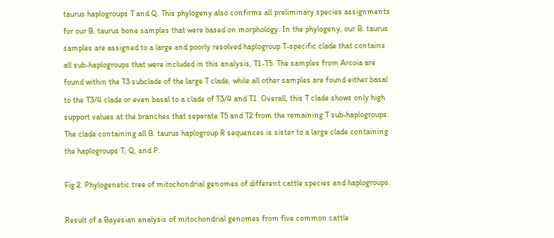taurus haplogroups T and Q. This phylogeny also confirms all preliminary species assignments for our B. taurus bone samples that were based on morphology. In the phylogeny, our B. taurus samples are assigned to a large and poorly resolved haplogroup T-specific clade that contains all sub-haplogroups that were included in this analysis, T1-T5. The samples from Arcoia are found within the T3 subclade of the large T clade, while all other samples are found either basal to the T3/4 clade or even basal to a clade of T3/4 and T1. Overall, this T clade shows only high support values at the branches that seperate T5 and T2 from the remaining T sub-haplogroups. The clade containing all B. taurus haplogroup R sequences is sister to a large clade containing the haplogroups T, Q, and P.

Fig 2. Phylogenetic tree of mitochondrial genomes of different cattle species and haplogroups.

Result of a Bayesian analysis of mitochondrial genomes from five common cattle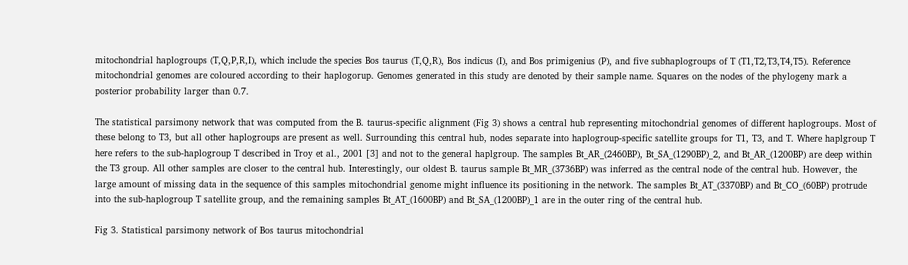mitochondrial haplogroups (T,Q,P,R,I), which include the species Bos taurus (T,Q,R), Bos indicus (I), and Bos primigenius (P), and five subhaplogroups of T (T1,T2,T3,T4,T5). Reference mitochondrial genomes are coloured according to their haplogorup. Genomes generated in this study are denoted by their sample name. Squares on the nodes of the phylogeny mark a posterior probability larger than 0.7.

The statistical parsimony network that was computed from the B. taurus-specific alignment (Fig 3) shows a central hub representing mitochondrial genomes of different haplogroups. Most of these belong to T3, but all other haplogroups are present as well. Surrounding this central hub, nodes separate into haplogroup-specific satellite groups for T1, T3, and T. Where haplgroup T here refers to the sub-haplogroup T described in Troy et al., 2001 [3] and not to the general haplgroup. The samples Bt_AR_(2460BP), Bt_SA_(1290BP)_2, and Bt_AR_(1200BP) are deep within the T3 group. All other samples are closer to the central hub. Interestingly, our oldest B. taurus sample Bt_MR_(3736BP) was inferred as the central node of the central hub. However, the large amount of missing data in the sequence of this samples mitochondrial genome might influence its positioning in the network. The samples Bt_AT_(3370BP) and Bt_CO_(60BP) protrude into the sub-haplogroup T satellite group, and the remaining samples Bt_AT_(1600BP) and Bt_SA_(1200BP)_1 are in the outer ring of the central hub.

Fig 3. Statistical parsimony network of Bos taurus mitochondrial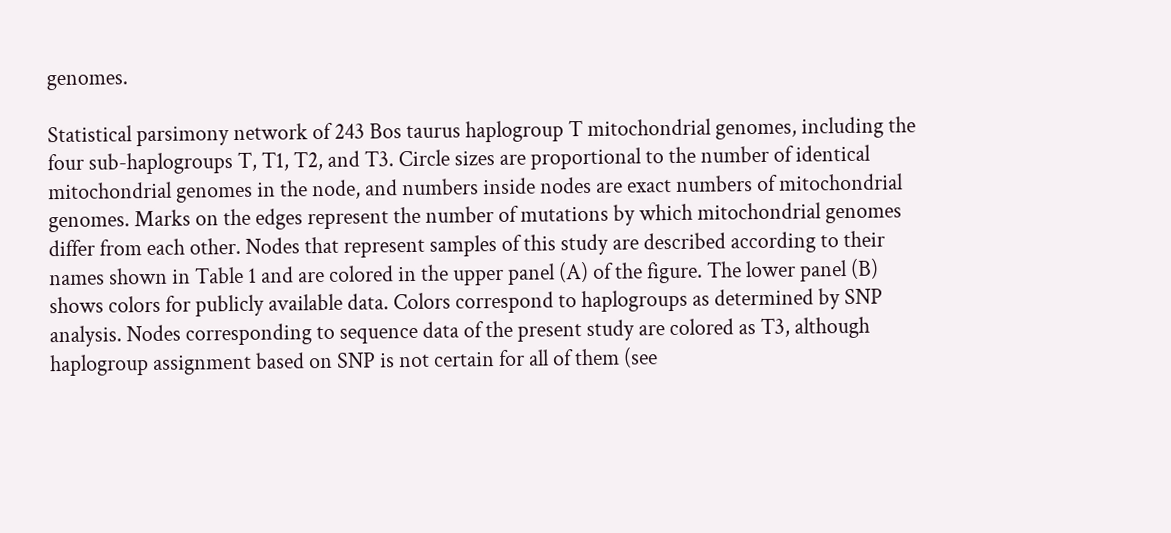genomes.

Statistical parsimony network of 243 Bos taurus haplogroup T mitochondrial genomes, including the four sub-haplogroups T, T1, T2, and T3. Circle sizes are proportional to the number of identical mitochondrial genomes in the node, and numbers inside nodes are exact numbers of mitochondrial genomes. Marks on the edges represent the number of mutations by which mitochondrial genomes differ from each other. Nodes that represent samples of this study are described according to their names shown in Table 1 and are colored in the upper panel (A) of the figure. The lower panel (B) shows colors for publicly available data. Colors correspond to haplogroups as determined by SNP analysis. Nodes corresponding to sequence data of the present study are colored as T3, although haplogroup assignment based on SNP is not certain for all of them (see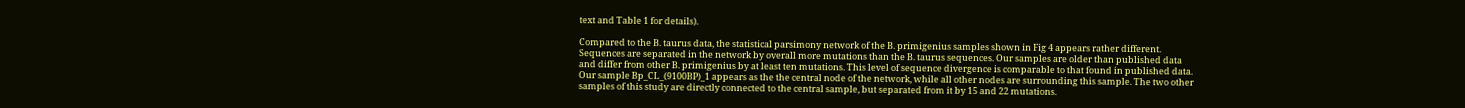text and Table 1 for details).

Compared to the B. taurus data, the statistical parsimony network of the B. primigenius samples shown in Fig 4 appears rather different. Sequences are separated in the network by overall more mutations than the B. taurus sequences. Our samples are older than published data and differ from other B. primigenius by at least ten mutations. This level of sequence divergence is comparable to that found in published data. Our sample Bp_CL_(9100BP)_1 appears as the the central node of the network, while all other nodes are surrounding this sample. The two other samples of this study are directly connected to the central sample, but separated from it by 15 and 22 mutations.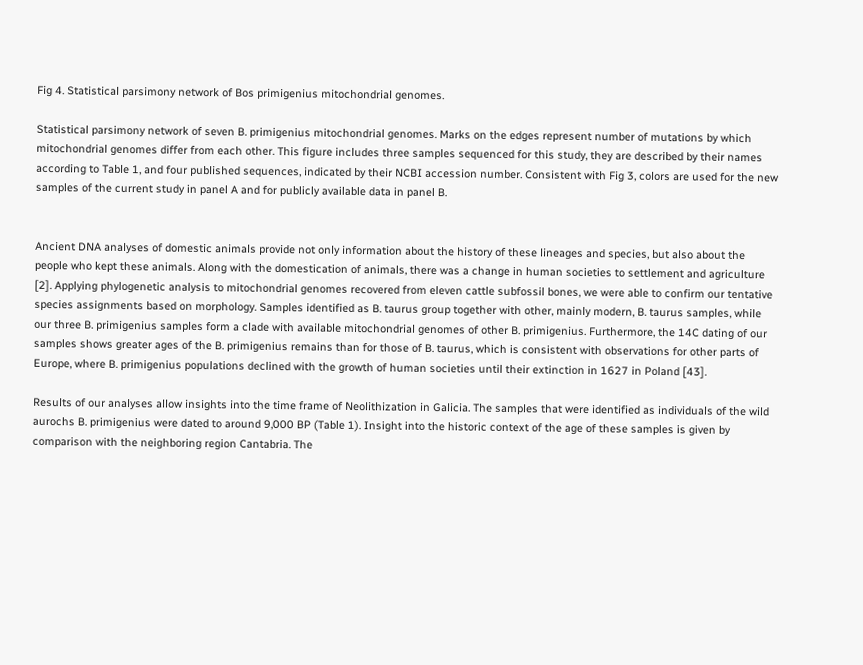Fig 4. Statistical parsimony network of Bos primigenius mitochondrial genomes.

Statistical parsimony network of seven B. primigenius mitochondrial genomes. Marks on the edges represent number of mutations by which mitochondrial genomes differ from each other. This figure includes three samples sequenced for this study, they are described by their names according to Table 1, and four published sequences, indicated by their NCBI accession number. Consistent with Fig 3, colors are used for the new samples of the current study in panel A and for publicly available data in panel B.


Ancient DNA analyses of domestic animals provide not only information about the history of these lineages and species, but also about the people who kept these animals. Along with the domestication of animals, there was a change in human societies to settlement and agriculture [2]. Applying phylogenetic analysis to mitochondrial genomes recovered from eleven cattle subfossil bones, we were able to confirm our tentative species assignments based on morphology. Samples identified as B. taurus group together with other, mainly modern, B. taurus samples, while our three B. primigenius samples form a clade with available mitochondrial genomes of other B. primigenius. Furthermore, the 14C dating of our samples shows greater ages of the B. primigenius remains than for those of B. taurus, which is consistent with observations for other parts of Europe, where B. primigenius populations declined with the growth of human societies until their extinction in 1627 in Poland [43].

Results of our analyses allow insights into the time frame of Neolithization in Galicia. The samples that were identified as individuals of the wild aurochs B. primigenius were dated to around 9,000 BP (Table 1). Insight into the historic context of the age of these samples is given by comparison with the neighboring region Cantabria. The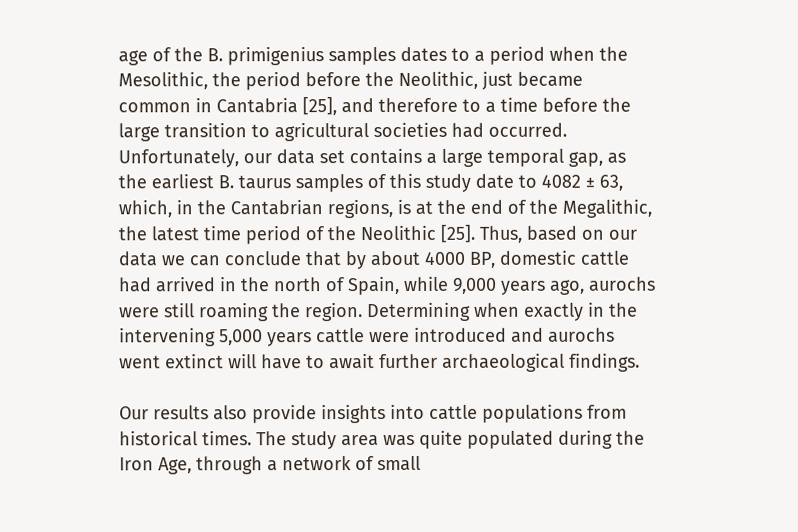age of the B. primigenius samples dates to a period when the Mesolithic, the period before the Neolithic, just became common in Cantabria [25], and therefore to a time before the large transition to agricultural societies had occurred. Unfortunately, our data set contains a large temporal gap, as the earliest B. taurus samples of this study date to 4082 ± 63, which, in the Cantabrian regions, is at the end of the Megalithic, the latest time period of the Neolithic [25]. Thus, based on our data we can conclude that by about 4000 BP, domestic cattle had arrived in the north of Spain, while 9,000 years ago, aurochs were still roaming the region. Determining when exactly in the intervening 5,000 years cattle were introduced and aurochs went extinct will have to await further archaeological findings.

Our results also provide insights into cattle populations from historical times. The study area was quite populated during the Iron Age, through a network of small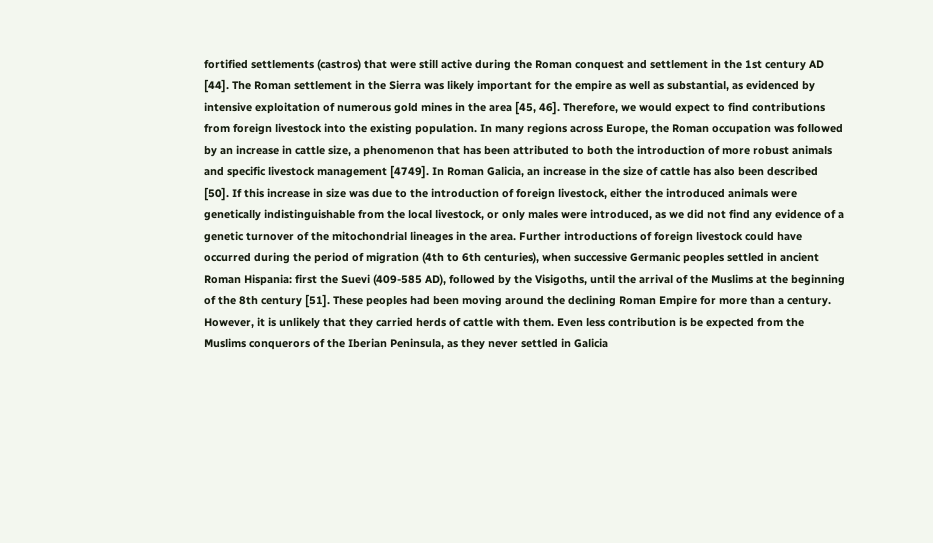fortified settlements (castros) that were still active during the Roman conquest and settlement in the 1st century AD [44]. The Roman settlement in the Sierra was likely important for the empire as well as substantial, as evidenced by intensive exploitation of numerous gold mines in the area [45, 46]. Therefore, we would expect to find contributions from foreign livestock into the existing population. In many regions across Europe, the Roman occupation was followed by an increase in cattle size, a phenomenon that has been attributed to both the introduction of more robust animals and specific livestock management [4749]. In Roman Galicia, an increase in the size of cattle has also been described [50]. If this increase in size was due to the introduction of foreign livestock, either the introduced animals were genetically indistinguishable from the local livestock, or only males were introduced, as we did not find any evidence of a genetic turnover of the mitochondrial lineages in the area. Further introductions of foreign livestock could have occurred during the period of migration (4th to 6th centuries), when successive Germanic peoples settled in ancient Roman Hispania: first the Suevi (409-585 AD), followed by the Visigoths, until the arrival of the Muslims at the beginning of the 8th century [51]. These peoples had been moving around the declining Roman Empire for more than a century. However, it is unlikely that they carried herds of cattle with them. Even less contribution is be expected from the Muslims conquerors of the Iberian Peninsula, as they never settled in Galicia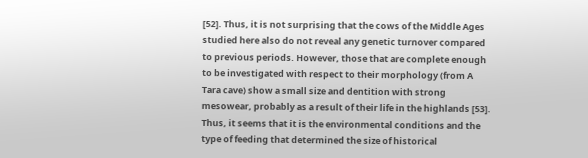[52]. Thus, it is not surprising that the cows of the Middle Ages studied here also do not reveal any genetic turnover compared to previous periods. However, those that are complete enough to be investigated with respect to their morphology (from A Tara cave) show a small size and dentition with strong mesowear, probably as a result of their life in the highlands [53]. Thus, it seems that it is the environmental conditions and the type of feeding that determined the size of historical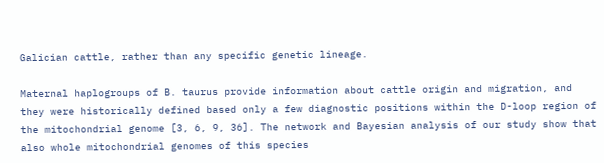Galician cattle, rather than any specific genetic lineage.

Maternal haplogroups of B. taurus provide information about cattle origin and migration, and they were historically defined based only a few diagnostic positions within the D-loop region of the mitochondrial genome [3, 6, 9, 36]. The network and Bayesian analysis of our study show that also whole mitochondrial genomes of this species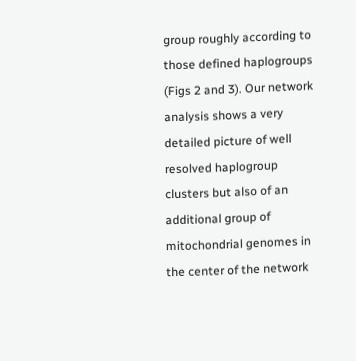group roughly according to those defined haplogroups (Figs 2 and 3). Our network analysis shows a very detailed picture of well resolved haplogroup clusters but also of an additional group of mitochondrial genomes in the center of the network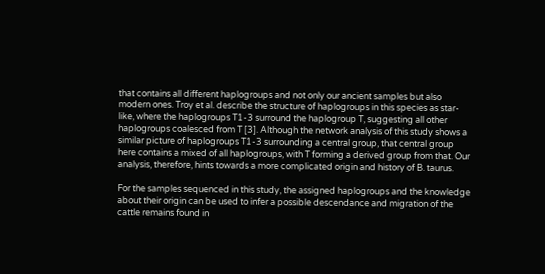that contains all different haplogroups and not only our ancient samples but also modern ones. Troy et al. describe the structure of haplogroups in this species as star-like, where the haplogroups T1-3 surround the haplogroup T, suggesting all other haplogroups coalesced from T [3]. Although the network analysis of this study shows a similar picture of haplogroups T1-3 surrounding a central group, that central group here contains a mixed of all haplogroups, with T forming a derived group from that. Our analysis, therefore, hints towards a more complicated origin and history of B. taurus.

For the samples sequenced in this study, the assigned haplogroups and the knowledge about their origin can be used to infer a possible descendance and migration of the cattle remains found in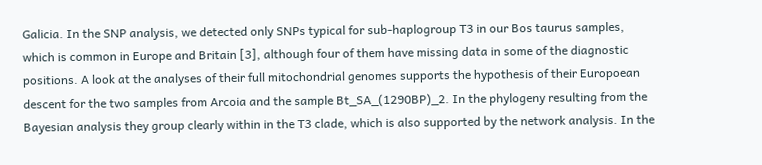Galicia. In the SNP analysis, we detected only SNPs typical for sub-haplogroup T3 in our Bos taurus samples, which is common in Europe and Britain [3], although four of them have missing data in some of the diagnostic positions. A look at the analyses of their full mitochondrial genomes supports the hypothesis of their Europoean descent for the two samples from Arcoia and the sample Bt_SA_(1290BP)_2. In the phylogeny resulting from the Bayesian analysis they group clearly within in the T3 clade, which is also supported by the network analysis. In the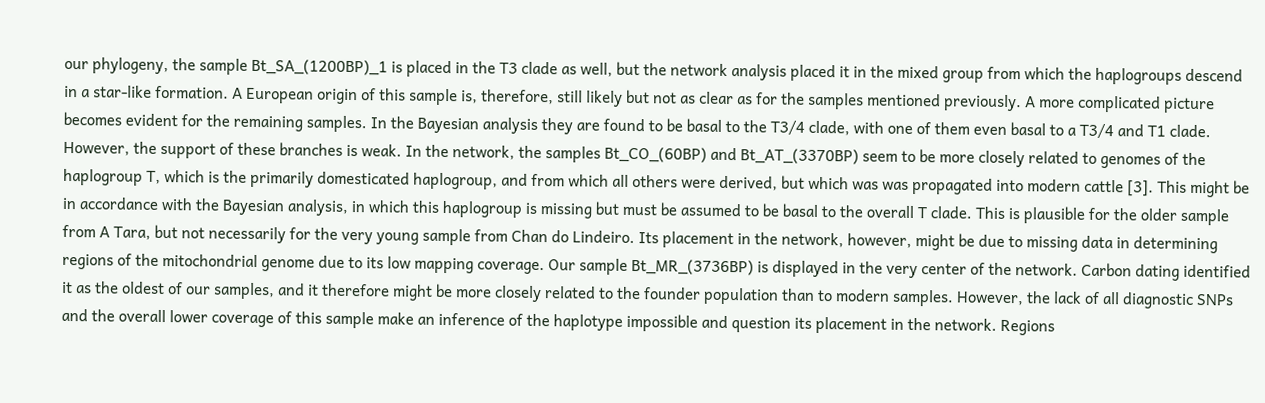our phylogeny, the sample Bt_SA_(1200BP)_1 is placed in the T3 clade as well, but the network analysis placed it in the mixed group from which the haplogroups descend in a star-like formation. A European origin of this sample is, therefore, still likely but not as clear as for the samples mentioned previously. A more complicated picture becomes evident for the remaining samples. In the Bayesian analysis they are found to be basal to the T3/4 clade, with one of them even basal to a T3/4 and T1 clade. However, the support of these branches is weak. In the network, the samples Bt_CO_(60BP) and Bt_AT_(3370BP) seem to be more closely related to genomes of the haplogroup T, which is the primarily domesticated haplogroup, and from which all others were derived, but which was was propagated into modern cattle [3]. This might be in accordance with the Bayesian analysis, in which this haplogroup is missing but must be assumed to be basal to the overall T clade. This is plausible for the older sample from A Tara, but not necessarily for the very young sample from Chan do Lindeiro. Its placement in the network, however, might be due to missing data in determining regions of the mitochondrial genome due to its low mapping coverage. Our sample Bt_MR_(3736BP) is displayed in the very center of the network. Carbon dating identified it as the oldest of our samples, and it therefore might be more closely related to the founder population than to modern samples. However, the lack of all diagnostic SNPs and the overall lower coverage of this sample make an inference of the haplotype impossible and question its placement in the network. Regions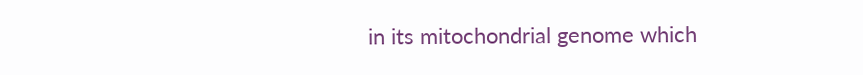in its mitochondrial genome which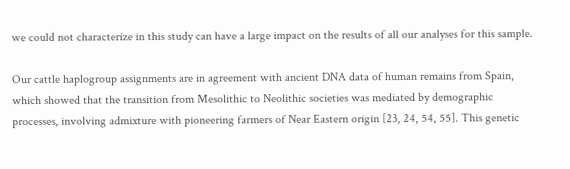we could not characterize in this study can have a large impact on the results of all our analyses for this sample.

Our cattle haplogroup assignments are in agreement with ancient DNA data of human remains from Spain, which showed that the transition from Mesolithic to Neolithic societies was mediated by demographic processes, involving admixture with pioneering farmers of Near Eastern origin [23, 24, 54, 55]. This genetic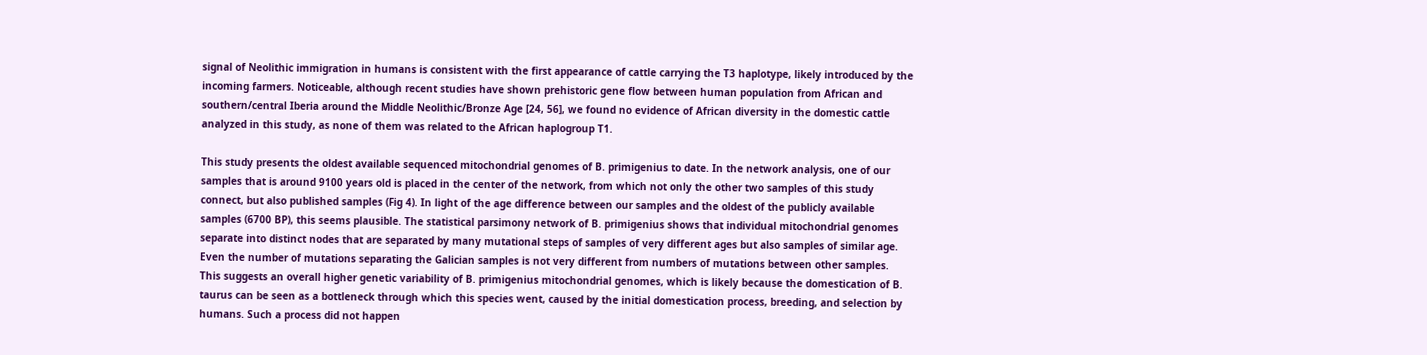signal of Neolithic immigration in humans is consistent with the first appearance of cattle carrying the T3 haplotype, likely introduced by the incoming farmers. Noticeable, although recent studies have shown prehistoric gene flow between human population from African and southern/central Iberia around the Middle Neolithic/Bronze Age [24, 56], we found no evidence of African diversity in the domestic cattle analyzed in this study, as none of them was related to the African haplogroup T1.

This study presents the oldest available sequenced mitochondrial genomes of B. primigenius to date. In the network analysis, one of our samples that is around 9100 years old is placed in the center of the network, from which not only the other two samples of this study connect, but also published samples (Fig 4). In light of the age difference between our samples and the oldest of the publicly available samples (6700 BP), this seems plausible. The statistical parsimony network of B. primigenius shows that individual mitochondrial genomes separate into distinct nodes that are separated by many mutational steps of samples of very different ages but also samples of similar age. Even the number of mutations separating the Galician samples is not very different from numbers of mutations between other samples. This suggests an overall higher genetic variability of B. primigenius mitochondrial genomes, which is likely because the domestication of B. taurus can be seen as a bottleneck through which this species went, caused by the initial domestication process, breeding, and selection by humans. Such a process did not happen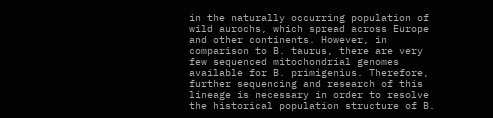in the naturally occurring population of wild aurochs, which spread across Europe and other continents. However, in comparison to B. taurus, there are very few sequenced mitochondrial genomes available for B. primigenius. Therefore, further sequencing and research of this lineage is necessary in order to resolve the historical population structure of B.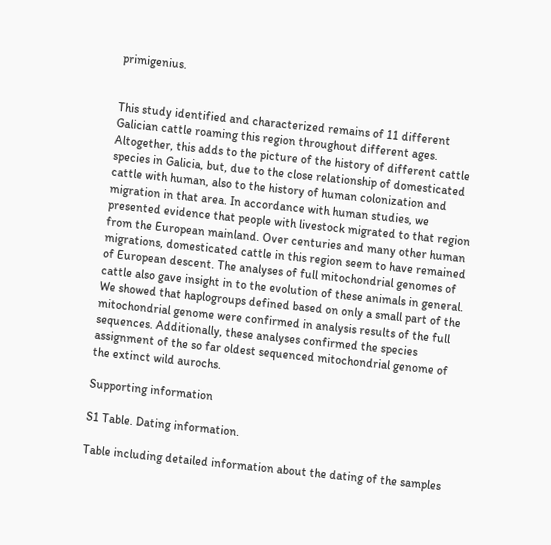primigenius.


This study identified and characterized remains of 11 different Galician cattle roaming this region throughout different ages. Altogether, this adds to the picture of the history of different cattle species in Galicia, but, due to the close relationship of domesticated cattle with human, also to the history of human colonization and migration in that area. In accordance with human studies, we presented evidence that people with livestock migrated to that region from the European mainland. Over centuries and many other human migrations, domesticated cattle in this region seem to have remained of European descent. The analyses of full mitochondrial genomes of cattle also gave insight in to the evolution of these animals in general. We showed that haplogroups defined based on only a small part of the mitochondrial genome were confirmed in analysis results of the full sequences. Additionally, these analyses confirmed the species assignment of the so far oldest sequenced mitochondrial genome of the extinct wild aurochs.

Supporting information

S1 Table. Dating information.

Table including detailed information about the dating of the samples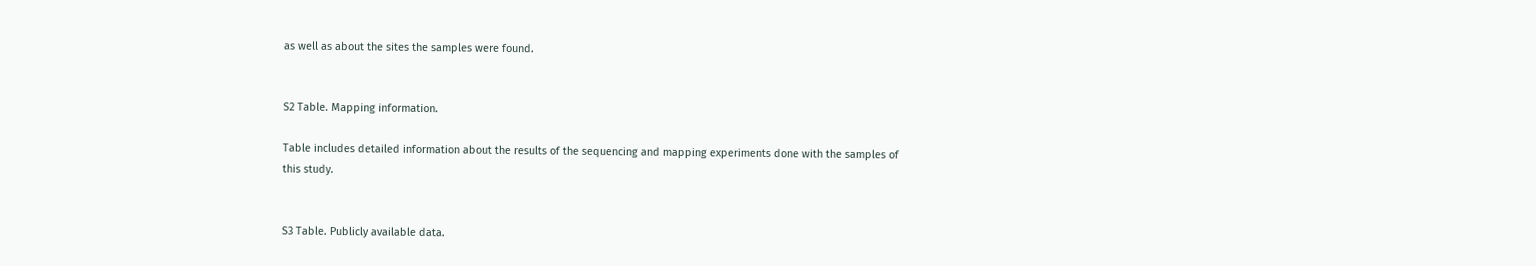as well as about the sites the samples were found.


S2 Table. Mapping information.

Table includes detailed information about the results of the sequencing and mapping experiments done with the samples of this study.


S3 Table. Publicly available data.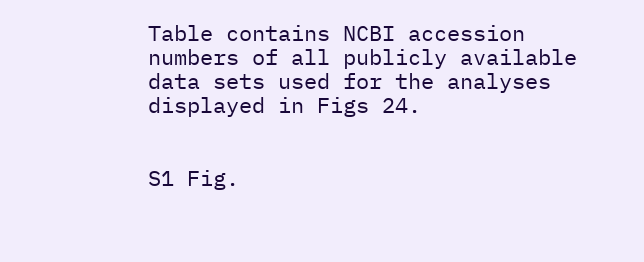Table contains NCBI accession numbers of all publicly available data sets used for the analyses displayed in Figs 24.


S1 Fig.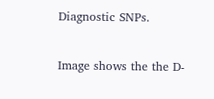Diagnostic SNPs.

Image shows the the D-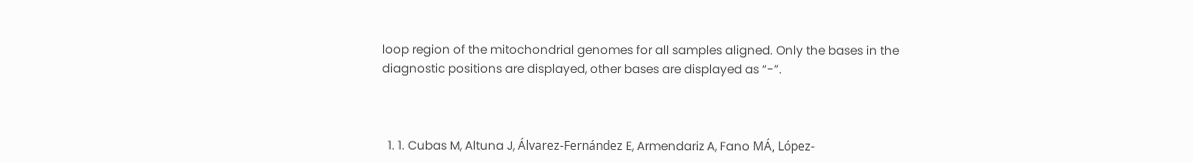loop region of the mitochondrial genomes for all samples aligned. Only the bases in the diagnostic positions are displayed, other bases are displayed as “-”.



  1. 1. Cubas M, Altuna J, Álvarez-Fernández E, Armendariz A, Fano MÁ, López-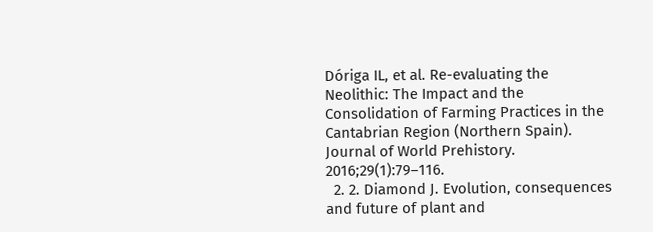Dóriga IL, et al. Re-evaluating the Neolithic: The Impact and the Consolidation of Farming Practices in the Cantabrian Region (Northern Spain). Journal of World Prehistory. 2016;29(1):79–116.
  2. 2. Diamond J. Evolution, consequences and future of plant and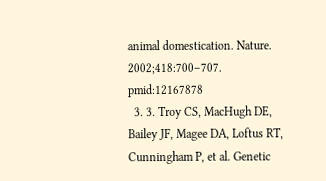animal domestication. Nature. 2002;418:700–707. pmid:12167878
  3. 3. Troy CS, MacHugh DE, Bailey JF, Magee DA, Loftus RT, Cunningham P, et al. Genetic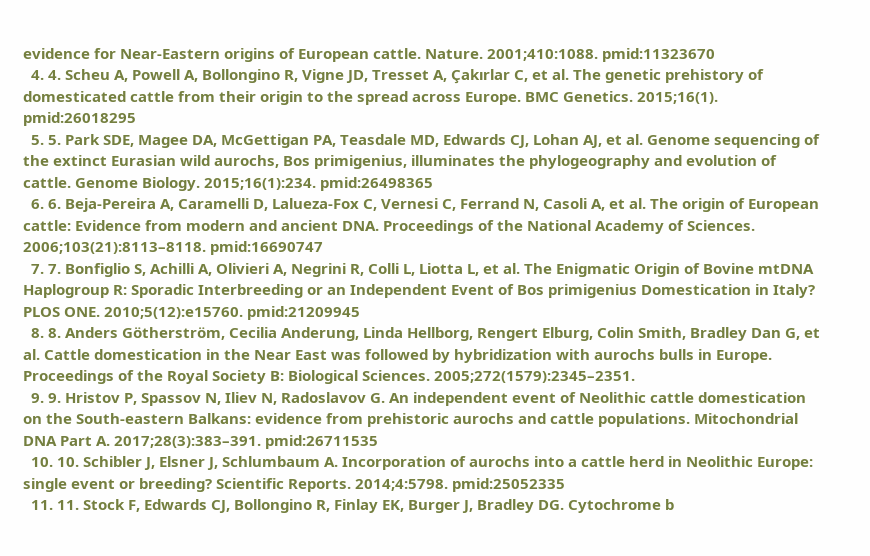evidence for Near-Eastern origins of European cattle. Nature. 2001;410:1088. pmid:11323670
  4. 4. Scheu A, Powell A, Bollongino R, Vigne JD, Tresset A, Çakırlar C, et al. The genetic prehistory of domesticated cattle from their origin to the spread across Europe. BMC Genetics. 2015;16(1). pmid:26018295
  5. 5. Park SDE, Magee DA, McGettigan PA, Teasdale MD, Edwards CJ, Lohan AJ, et al. Genome sequencing of the extinct Eurasian wild aurochs, Bos primigenius, illuminates the phylogeography and evolution of cattle. Genome Biology. 2015;16(1):234. pmid:26498365
  6. 6. Beja-Pereira A, Caramelli D, Lalueza-Fox C, Vernesi C, Ferrand N, Casoli A, et al. The origin of European cattle: Evidence from modern and ancient DNA. Proceedings of the National Academy of Sciences. 2006;103(21):8113–8118. pmid:16690747
  7. 7. Bonfiglio S, Achilli A, Olivieri A, Negrini R, Colli L, Liotta L, et al. The Enigmatic Origin of Bovine mtDNA Haplogroup R: Sporadic Interbreeding or an Independent Event of Bos primigenius Domestication in Italy? PLOS ONE. 2010;5(12):e15760. pmid:21209945
  8. 8. Anders Götherström, Cecilia Anderung, Linda Hellborg, Rengert Elburg, Colin Smith, Bradley Dan G, et al. Cattle domestication in the Near East was followed by hybridization with aurochs bulls in Europe. Proceedings of the Royal Society B: Biological Sciences. 2005;272(1579):2345–2351.
  9. 9. Hristov P, Spassov N, Iliev N, Radoslavov G. An independent event of Neolithic cattle domestication on the South-eastern Balkans: evidence from prehistoric aurochs and cattle populations. Mitochondrial DNA Part A. 2017;28(3):383–391. pmid:26711535
  10. 10. Schibler J, Elsner J, Schlumbaum A. Incorporation of aurochs into a cattle herd in Neolithic Europe: single event or breeding? Scientific Reports. 2014;4:5798. pmid:25052335
  11. 11. Stock F, Edwards CJ, Bollongino R, Finlay EK, Burger J, Bradley DG. Cytochrome b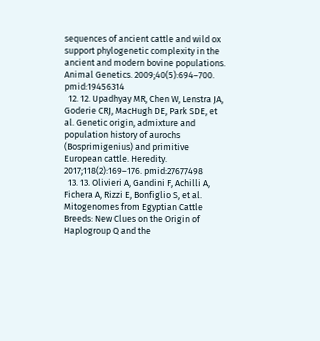sequences of ancient cattle and wild ox support phylogenetic complexity in the ancient and modern bovine populations. Animal Genetics. 2009;40(5):694–700. pmid:19456314
  12. 12. Upadhyay MR, Chen W, Lenstra JA, Goderie CRJ, MacHugh DE, Park SDE, et al. Genetic origin, admixture and population history of aurochs (Bosprimigenius) and primitive European cattle. Heredity. 2017;118(2):169–176. pmid:27677498
  13. 13. Olivieri A, Gandini F, Achilli A, Fichera A, Rizzi E, Bonfiglio S, et al. Mitogenomes from Egyptian Cattle Breeds: New Clues on the Origin of Haplogroup Q and the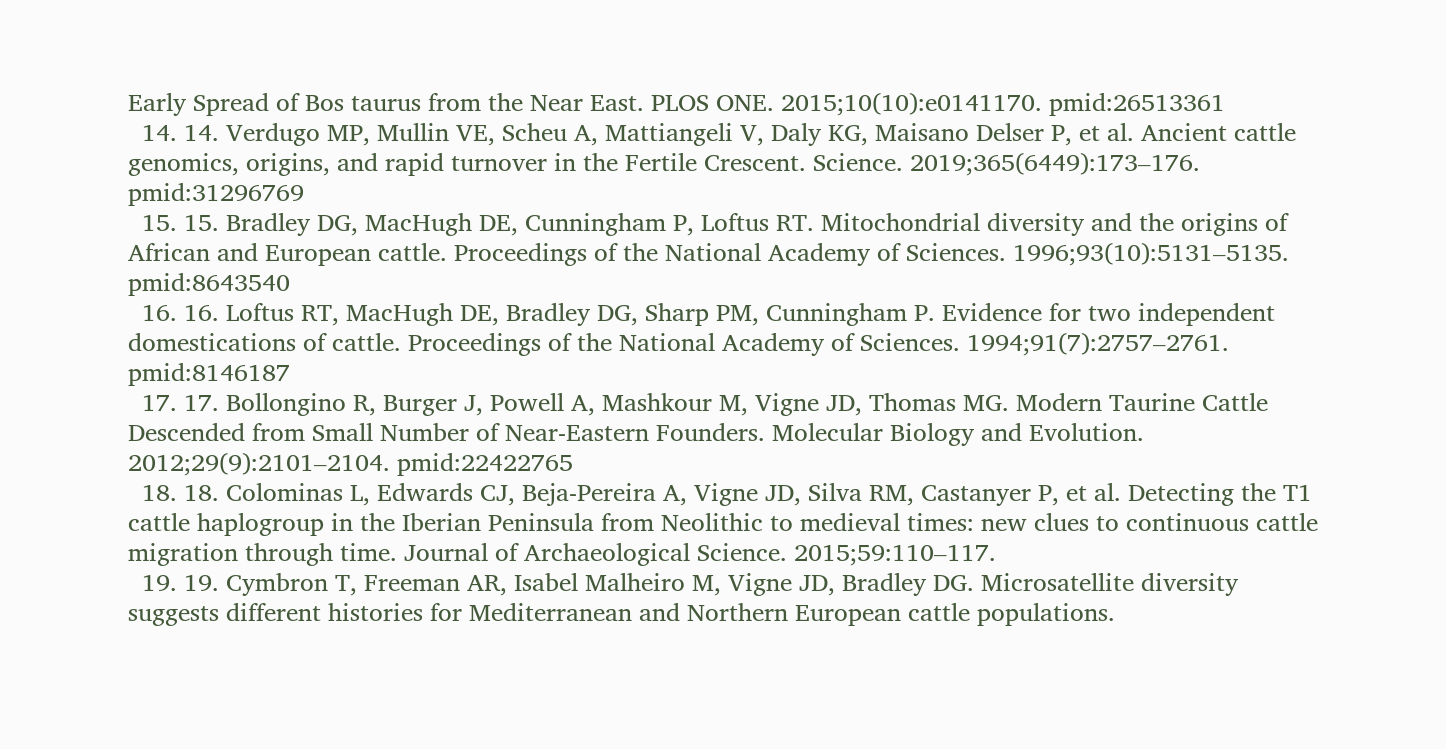Early Spread of Bos taurus from the Near East. PLOS ONE. 2015;10(10):e0141170. pmid:26513361
  14. 14. Verdugo MP, Mullin VE, Scheu A, Mattiangeli V, Daly KG, Maisano Delser P, et al. Ancient cattle genomics, origins, and rapid turnover in the Fertile Crescent. Science. 2019;365(6449):173–176. pmid:31296769
  15. 15. Bradley DG, MacHugh DE, Cunningham P, Loftus RT. Mitochondrial diversity and the origins of African and European cattle. Proceedings of the National Academy of Sciences. 1996;93(10):5131–5135. pmid:8643540
  16. 16. Loftus RT, MacHugh DE, Bradley DG, Sharp PM, Cunningham P. Evidence for two independent domestications of cattle. Proceedings of the National Academy of Sciences. 1994;91(7):2757–2761. pmid:8146187
  17. 17. Bollongino R, Burger J, Powell A, Mashkour M, Vigne JD, Thomas MG. Modern Taurine Cattle Descended from Small Number of Near-Eastern Founders. Molecular Biology and Evolution. 2012;29(9):2101–2104. pmid:22422765
  18. 18. Colominas L, Edwards CJ, Beja-Pereira A, Vigne JD, Silva RM, Castanyer P, et al. Detecting the T1 cattle haplogroup in the Iberian Peninsula from Neolithic to medieval times: new clues to continuous cattle migration through time. Journal of Archaeological Science. 2015;59:110–117.
  19. 19. Cymbron T, Freeman AR, Isabel Malheiro M, Vigne JD, Bradley DG. Microsatellite diversity suggests different histories for Mediterranean and Northern European cattle populations.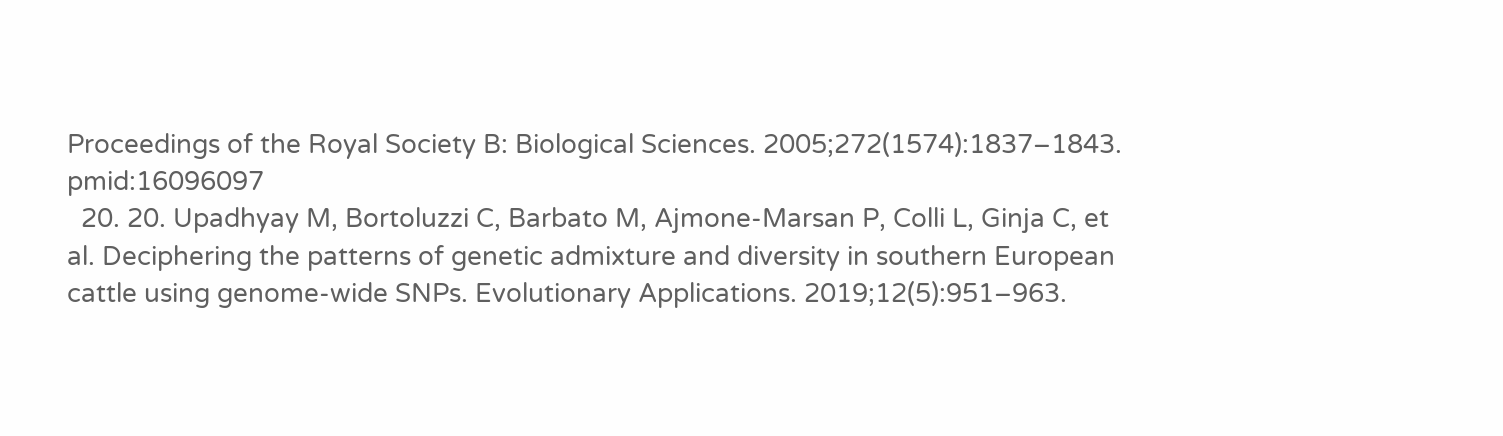Proceedings of the Royal Society B: Biological Sciences. 2005;272(1574):1837–1843. pmid:16096097
  20. 20. Upadhyay M, Bortoluzzi C, Barbato M, Ajmone-Marsan P, Colli L, Ginja C, et al. Deciphering the patterns of genetic admixture and diversity in southern European cattle using genome-wide SNPs. Evolutionary Applications. 2019;12(5):951–963.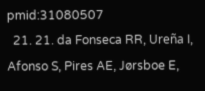pmid:31080507
  21. 21. da Fonseca RR, Ureña I, Afonso S, Pires AE, Jørsboe E,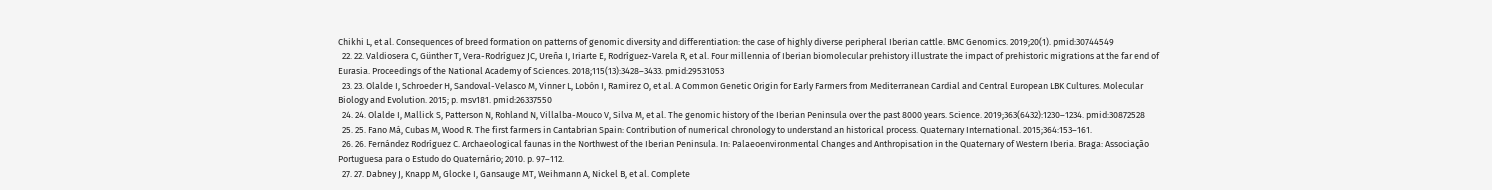Chikhi L, et al. Consequences of breed formation on patterns of genomic diversity and differentiation: the case of highly diverse peripheral Iberian cattle. BMC Genomics. 2019;20(1). pmid:30744549
  22. 22. Valdiosera C, Günther T, Vera-Rodríguez JC, Ureña I, Iriarte E, Rodríguez-Varela R, et al. Four millennia of Iberian biomolecular prehistory illustrate the impact of prehistoric migrations at the far end of Eurasia. Proceedings of the National Academy of Sciences. 2018;115(13):3428–3433. pmid:29531053
  23. 23. Olalde I, Schroeder H, Sandoval-Velasco M, Vinner L, Lobón I, Ramirez O, et al. A Common Genetic Origin for Early Farmers from Mediterranean Cardial and Central European LBK Cultures. Molecular Biology and Evolution. 2015; p. msv181. pmid:26337550
  24. 24. Olalde I, Mallick S, Patterson N, Rohland N, Villalba-Mouco V, Silva M, et al. The genomic history of the Iberian Peninsula over the past 8000 years. Science. 2019;363(6432):1230–1234. pmid:30872528
  25. 25. Fano Má, Cubas M, Wood R. The first farmers in Cantabrian Spain: Contribution of numerical chronology to understand an historical process. Quaternary International. 2015;364:153–161.
  26. 26. Fernández Rodríguez C. Archaeological faunas in the Northwest of the Iberian Peninsula. In: Palaeoenvironmental Changes and Anthropisation in the Quaternary of Western Iberia. Braga: Associaçāo Portuguesa para o Estudo do Quaternário; 2010. p. 97–112.
  27. 27. Dabney J, Knapp M, Glocke I, Gansauge MT, Weihmann A, Nickel B, et al. Complete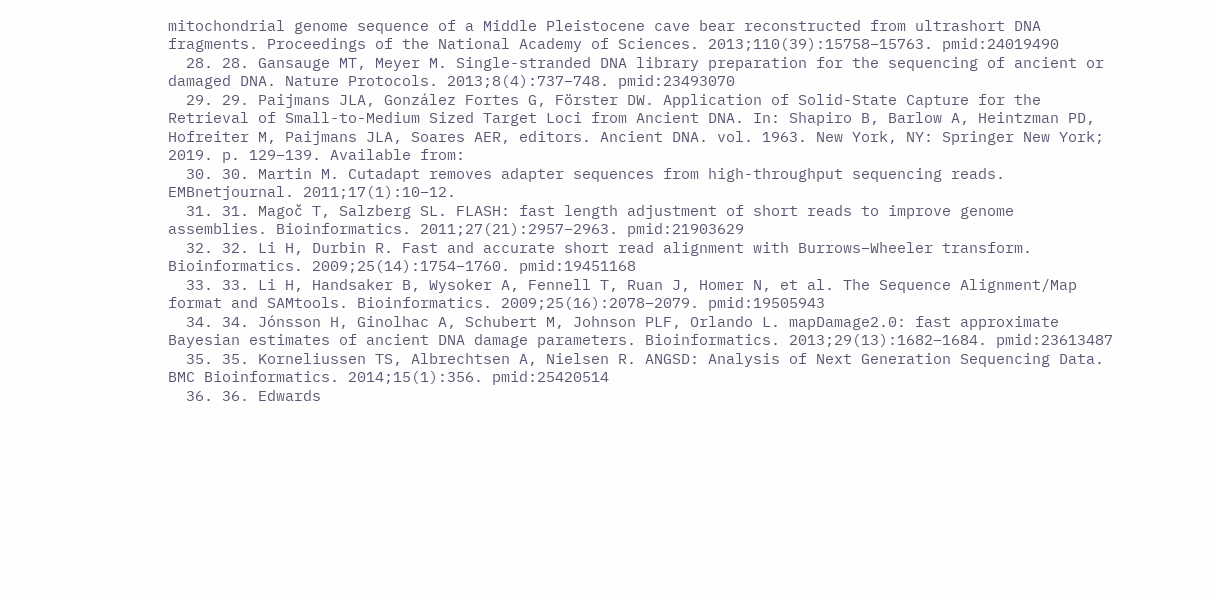mitochondrial genome sequence of a Middle Pleistocene cave bear reconstructed from ultrashort DNA fragments. Proceedings of the National Academy of Sciences. 2013;110(39):15758–15763. pmid:24019490
  28. 28. Gansauge MT, Meyer M. Single-stranded DNA library preparation for the sequencing of ancient or damaged DNA. Nature Protocols. 2013;8(4):737–748. pmid:23493070
  29. 29. Paijmans JLA, González Fortes G, Förster DW. Application of Solid-State Capture for the Retrieval of Small-to-Medium Sized Target Loci from Ancient DNA. In: Shapiro B, Barlow A, Heintzman PD, Hofreiter M, Paijmans JLA, Soares AER, editors. Ancient DNA. vol. 1963. New York, NY: Springer New York; 2019. p. 129–139. Available from:
  30. 30. Martin M. Cutadapt removes adapter sequences from high-throughput sequencing reads. EMBnetjournal. 2011;17(1):10–12.
  31. 31. Magoč T, Salzberg SL. FLASH: fast length adjustment of short reads to improve genome assemblies. Bioinformatics. 2011;27(21):2957–2963. pmid:21903629
  32. 32. Li H, Durbin R. Fast and accurate short read alignment with Burrows–Wheeler transform. Bioinformatics. 2009;25(14):1754–1760. pmid:19451168
  33. 33. Li H, Handsaker B, Wysoker A, Fennell T, Ruan J, Homer N, et al. The Sequence Alignment/Map format and SAMtools. Bioinformatics. 2009;25(16):2078–2079. pmid:19505943
  34. 34. Jónsson H, Ginolhac A, Schubert M, Johnson PLF, Orlando L. mapDamage2.0: fast approximate Bayesian estimates of ancient DNA damage parameters. Bioinformatics. 2013;29(13):1682–1684. pmid:23613487
  35. 35. Korneliussen TS, Albrechtsen A, Nielsen R. ANGSD: Analysis of Next Generation Sequencing Data. BMC Bioinformatics. 2014;15(1):356. pmid:25420514
  36. 36. Edwards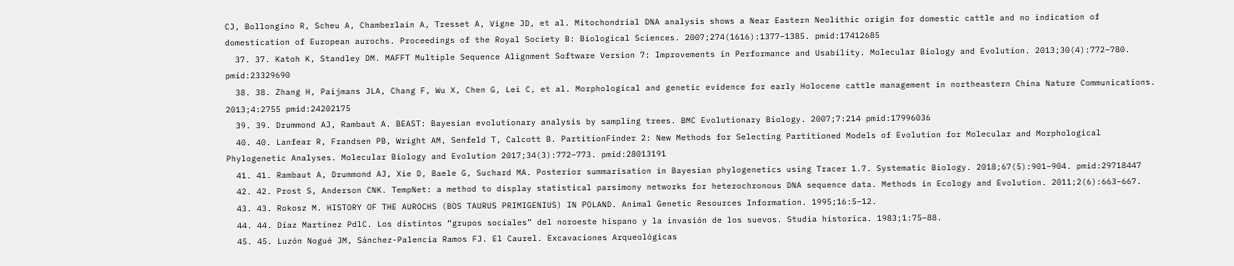CJ, Bollongino R, Scheu A, Chamberlain A, Tresset A, Vigne JD, et al. Mitochondrial DNA analysis shows a Near Eastern Neolithic origin for domestic cattle and no indication of domestication of European aurochs. Proceedings of the Royal Society B: Biological Sciences. 2007;274(1616):1377–1385. pmid:17412685
  37. 37. Katoh K, Standley DM. MAFFT Multiple Sequence Alignment Software Version 7: Improvements in Performance and Usability. Molecular Biology and Evolution. 2013;30(4):772–780. pmid:23329690
  38. 38. Zhang H, Paijmans JLA, Chang F, Wu X, Chen G, Lei C, et al. Morphological and genetic evidence for early Holocene cattle management in northeastern China Nature Communications. 2013;4:2755 pmid:24202175
  39. 39. Drummond AJ, Rambaut A. BEAST: Bayesian evolutionary analysis by sampling trees. BMC Evolutionary Biology. 2007;7:214 pmid:17996036
  40. 40. Lanfear R, Frandsen PB, Wright AM, Senfeld T, Calcott B. PartitionFinder 2: New Methods for Selecting Partitioned Models of Evolution for Molecular and Morphological Phylogenetic Analyses. Molecular Biology and Evolution 2017;34(3):772–773. pmid:28013191
  41. 41. Rambaut A, Drummond AJ, Xie D, Baele G, Suchard MA. Posterior summarisation in Bayesian phylogenetics using Tracer 1.7. Systematic Biology. 2018;67(5):901–904. pmid:29718447
  42. 42. Prost S, Anderson CNK. TempNet: a method to display statistical parsimony networks for heterochronous DNA sequence data. Methods in Ecology and Evolution. 2011;2(6):663–667.
  43. 43. Rokosz M. HISTORY OF THE AUROCHS (BOS TAURUS PRIMIGENIUS) IN POLAND. Animal Genetic Resources Information. 1995;16:5–12.
  44. 44. Díaz Martínez PdlC. Los distintos “grupos sociales” del noroeste hispano y la invasión de los suevos. Studia historica. 1983;1:75–88.
  45. 45. Luzón Nogué JM, Sánchez-Palencia Ramos FJ. El Caurel. Excavaciones Arqueológicas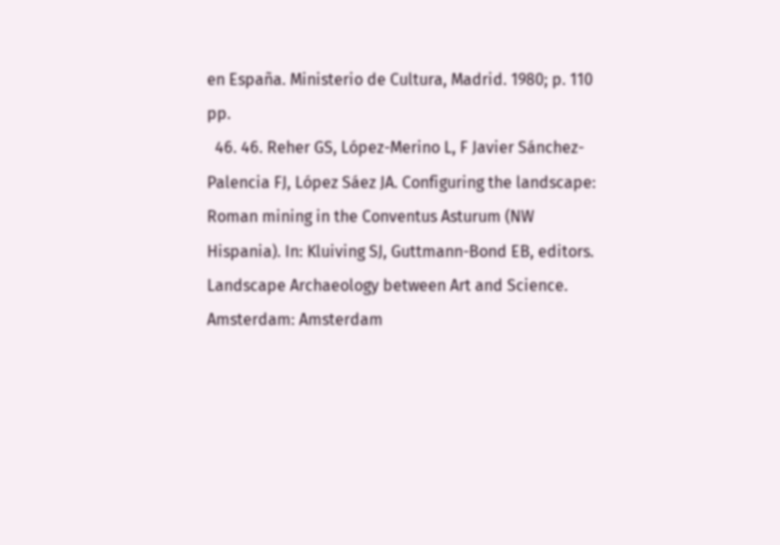en España. Ministerio de Cultura, Madrid. 1980; p. 110 pp.
  46. 46. Reher GS, López-Merino L, F Javier Sánchez-Palencia FJ, López Sáez JA. Configuring the landscape: Roman mining in the Conventus Asturum (NW Hispania). In: Kluiving SJ, Guttmann-Bond EB, editors. Landscape Archaeology between Art and Science. Amsterdam: Amsterdam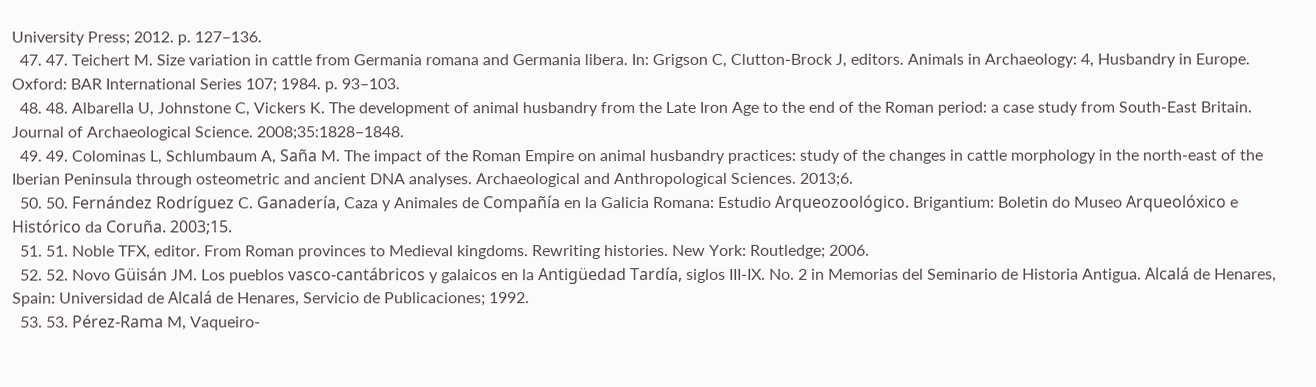University Press; 2012. p. 127–136.
  47. 47. Teichert M. Size variation in cattle from Germania romana and Germania libera. In: Grigson C, Clutton-Brock J, editors. Animals in Archaeology: 4, Husbandry in Europe. Oxford: BAR International Series 107; 1984. p. 93–103.
  48. 48. Albarella U, Johnstone C, Vickers K. The development of animal husbandry from the Late Iron Age to the end of the Roman period: a case study from South-East Britain. Journal of Archaeological Science. 2008;35:1828–1848.
  49. 49. Colominas L, Schlumbaum A, Saña M. The impact of the Roman Empire on animal husbandry practices: study of the changes in cattle morphology in the north-east of the Iberian Peninsula through osteometric and ancient DNA analyses. Archaeological and Anthropological Sciences. 2013;6.
  50. 50. Fernández Rodríguez C. Ganadería, Caza y Animales de Compañía en la Galicia Romana: Estudio Arqueozoológico. Brigantium: Boletin do Museo Arqueolóxico e Histórico da Coruña. 2003;15.
  51. 51. Noble TFX, editor. From Roman provinces to Medieval kingdoms. Rewriting histories. New York: Routledge; 2006.
  52. 52. Novo Güisán JM. Los pueblos vasco-cantábricos y galaicos en la Antigüedad Tardía, siglos III-IX. No. 2 in Memorias del Seminario de Historia Antigua. Alcalá de Henares, Spain: Universidad de Alcalá de Henares, Servicio de Publicaciones; 1992.
  53. 53. Pérez-Rama M, Vaqueiro-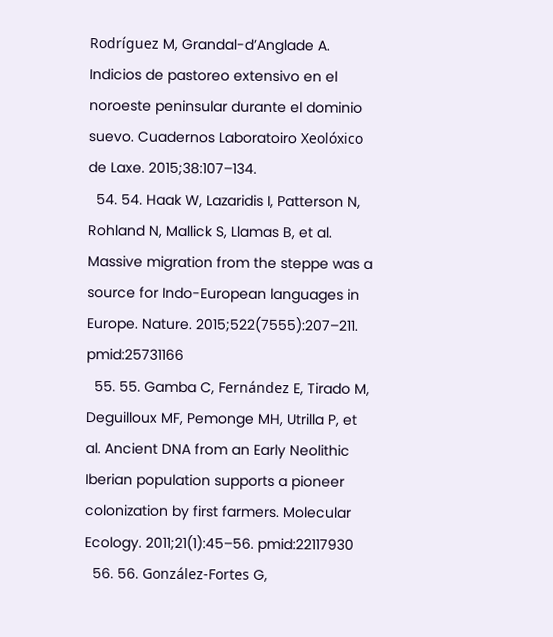Rodríguez M, Grandal-d’Anglade A. Indicios de pastoreo extensivo en el noroeste peninsular durante el dominio suevo. Cuadernos Laboratoiro Xeolóxico de Laxe. 2015;38:107–134.
  54. 54. Haak W, Lazaridis I, Patterson N, Rohland N, Mallick S, Llamas B, et al. Massive migration from the steppe was a source for Indo-European languages in Europe. Nature. 2015;522(7555):207–211. pmid:25731166
  55. 55. Gamba C, Fernández E, Tirado M, Deguilloux MF, Pemonge MH, Utrilla P, et al. Ancient DNA from an Early Neolithic Iberian population supports a pioneer colonization by first farmers. Molecular Ecology. 2011;21(1):45–56. pmid:22117930
  56. 56. González-Fortes G,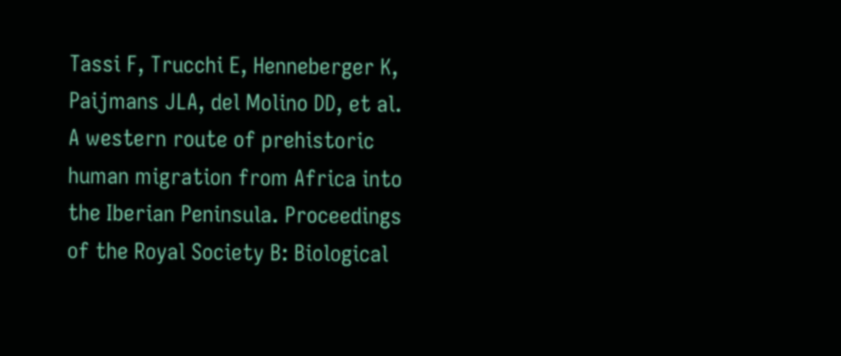Tassi F, Trucchi E, Henneberger K, Paijmans JLA, del Molino DD, et al. A western route of prehistoric human migration from Africa into the Iberian Peninsula. Proceedings of the Royal Society B: Biological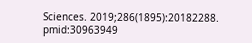Sciences. 2019;286(1895):20182288. pmid:30963949